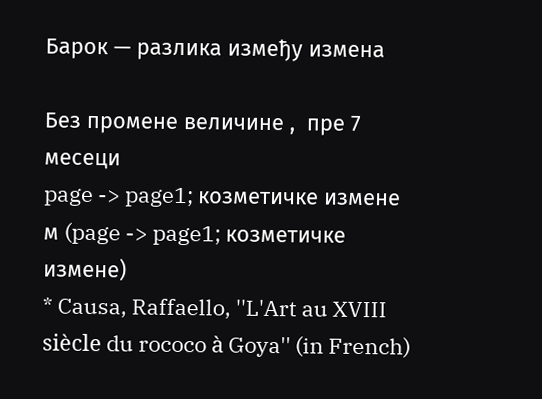Барок — разлика између измена

Без промене величине ,  пре 7 месеци
page -> page1; козметичке измене
м (page -> page1; козметичке измене)
* Causa, Raffaello, ''L'Art au XVIII siècle du rococo à Goya'' (in French)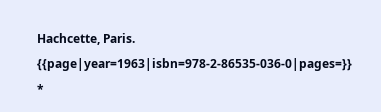Hachcette, Paris. {{page|year=1963|isbn=978-2-86535-036-0|pages=}}
*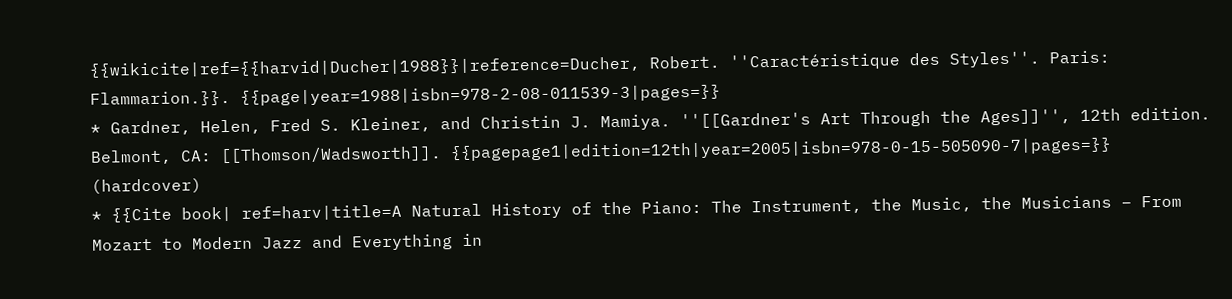{{wikicite|ref={{harvid|Ducher|1988}}|reference=Ducher, Robert. ''Caractéristique des Styles''. Paris: Flammarion.}}. {{page|year=1988|isbn=978-2-08-011539-3|pages=}}
* Gardner, Helen, Fred S. Kleiner, and Christin J. Mamiya. ''[[Gardner's Art Through the Ages]]'', 12th edition. Belmont, CA: [[Thomson/Wadsworth]]. {{pagepage1|edition=12th|year=2005|isbn=978-0-15-505090-7|pages=}} (hardcover)
* {{Cite book| ref=harv|title=A Natural History of the Piano: The Instrument, the Music, the Musicians – From Mozart to Modern Jazz and Everything in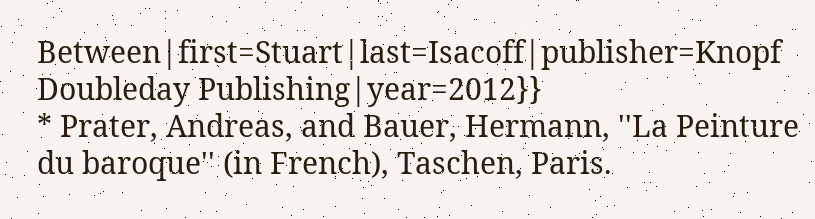Between|first=Stuart|last=Isacoff|publisher=Knopf Doubleday Publishing|year=2012}}
* Prater, Andreas, and Bauer, Hermann, ''La Peinture du baroque'' (in French), Taschen, Paris.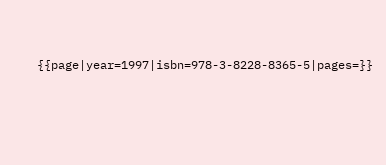{{page|year=1997|isbn=978-3-8228-8365-5|pages=}}